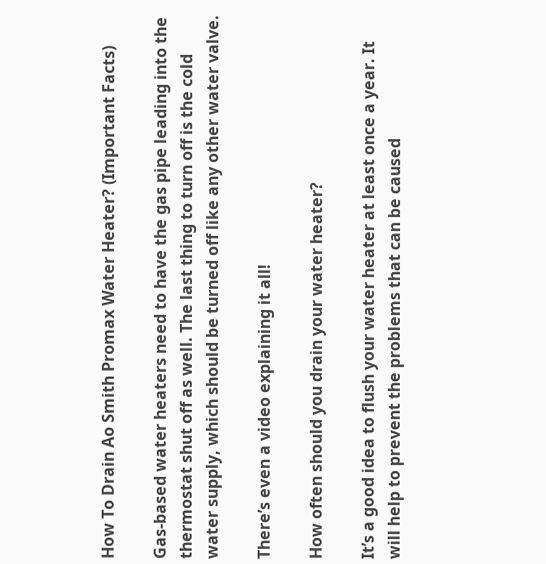How To Drain Ao Smith Promax Water Heater? (Important Facts)

Gas-based water heaters need to have the gas pipe leading into the thermostat shut off as well. The last thing to turn off is the cold water supply, which should be turned off like any other water valve.

There’s even a video explaining it all!

How often should you drain your water heater?

It’s a good idea to flush your water heater at least once a year. It will help to prevent the problems that can be caused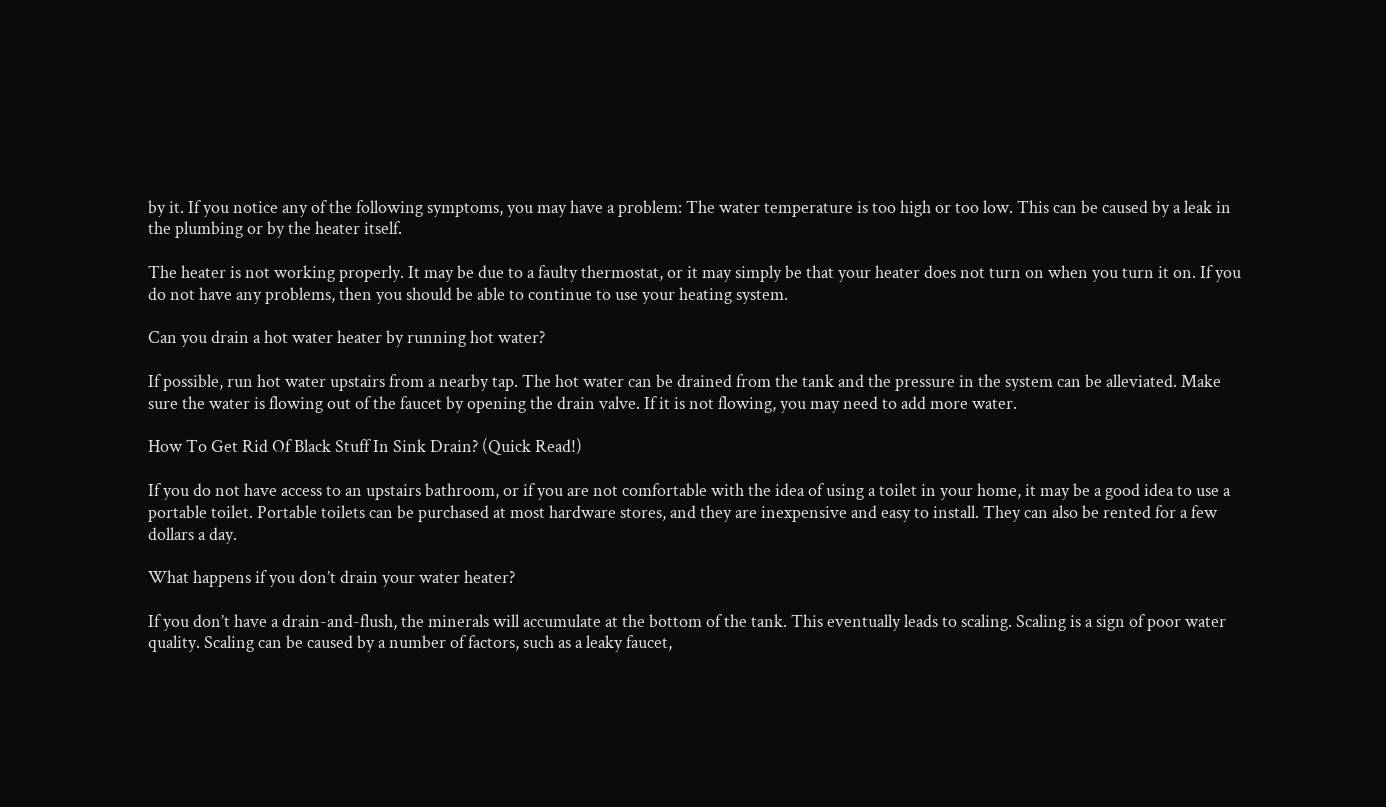by it. If you notice any of the following symptoms, you may have a problem: The water temperature is too high or too low. This can be caused by a leak in the plumbing or by the heater itself.

The heater is not working properly. It may be due to a faulty thermostat, or it may simply be that your heater does not turn on when you turn it on. If you do not have any problems, then you should be able to continue to use your heating system.

Can you drain a hot water heater by running hot water?

If possible, run hot water upstairs from a nearby tap. The hot water can be drained from the tank and the pressure in the system can be alleviated. Make sure the water is flowing out of the faucet by opening the drain valve. If it is not flowing, you may need to add more water.

How To Get Rid Of Black Stuff In Sink Drain? (Quick Read!)

If you do not have access to an upstairs bathroom, or if you are not comfortable with the idea of using a toilet in your home, it may be a good idea to use a portable toilet. Portable toilets can be purchased at most hardware stores, and they are inexpensive and easy to install. They can also be rented for a few dollars a day.

What happens if you don’t drain your water heater?

If you don’t have a drain-and-flush, the minerals will accumulate at the bottom of the tank. This eventually leads to scaling. Scaling is a sign of poor water quality. Scaling can be caused by a number of factors, such as a leaky faucet,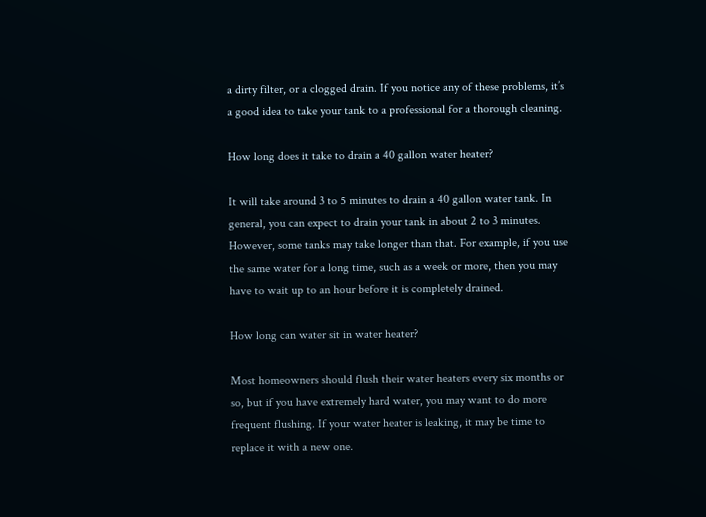a dirty filter, or a clogged drain. If you notice any of these problems, it’s a good idea to take your tank to a professional for a thorough cleaning.

How long does it take to drain a 40 gallon water heater?

It will take around 3 to 5 minutes to drain a 40 gallon water tank. In general, you can expect to drain your tank in about 2 to 3 minutes. However, some tanks may take longer than that. For example, if you use the same water for a long time, such as a week or more, then you may have to wait up to an hour before it is completely drained.

How long can water sit in water heater?

Most homeowners should flush their water heaters every six months or so, but if you have extremely hard water, you may want to do more frequent flushing. If your water heater is leaking, it may be time to replace it with a new one.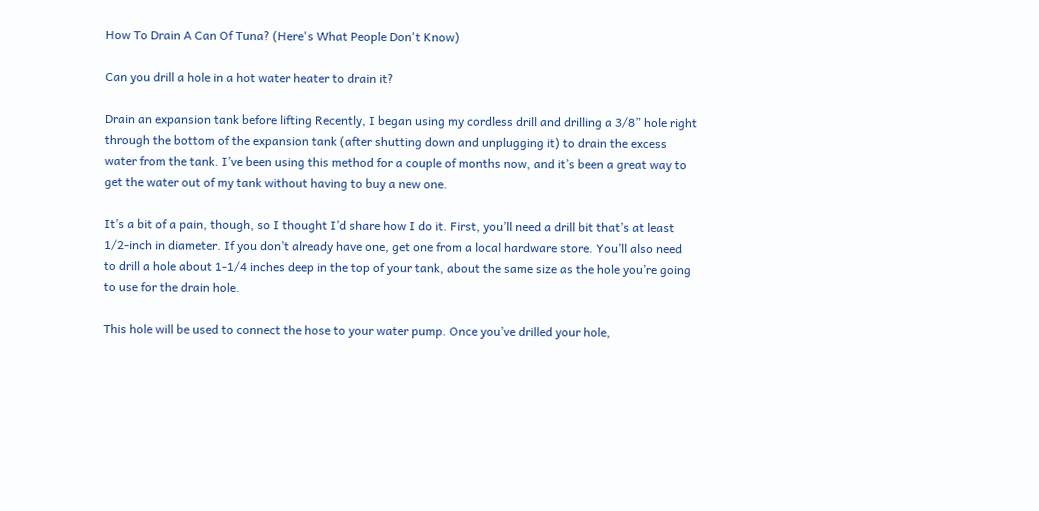How To Drain A Can Of Tuna? (Here's What People Don't Know)

Can you drill a hole in a hot water heater to drain it?

Drain an expansion tank before lifting Recently, I began using my cordless drill and drilling a 3/8” hole right through the bottom of the expansion tank (after shutting down and unplugging it) to drain the excess water from the tank. I’ve been using this method for a couple of months now, and it’s been a great way to get the water out of my tank without having to buy a new one.

It’s a bit of a pain, though, so I thought I’d share how I do it. First, you’ll need a drill bit that’s at least 1/2-inch in diameter. If you don’t already have one, get one from a local hardware store. You’ll also need to drill a hole about 1-1/4 inches deep in the top of your tank, about the same size as the hole you’re going to use for the drain hole.

This hole will be used to connect the hose to your water pump. Once you’ve drilled your hole,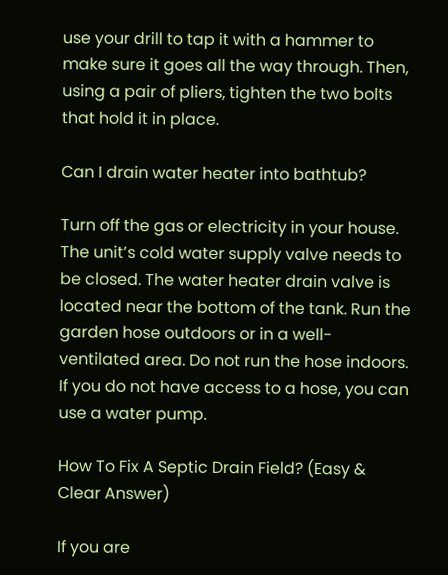use your drill to tap it with a hammer to make sure it goes all the way through. Then, using a pair of pliers, tighten the two bolts that hold it in place.

Can I drain water heater into bathtub?

Turn off the gas or electricity in your house. The unit’s cold water supply valve needs to be closed. The water heater drain valve is located near the bottom of the tank. Run the garden hose outdoors or in a well-ventilated area. Do not run the hose indoors. If you do not have access to a hose, you can use a water pump.

How To Fix A Septic Drain Field? (Easy & Clear Answer)

If you are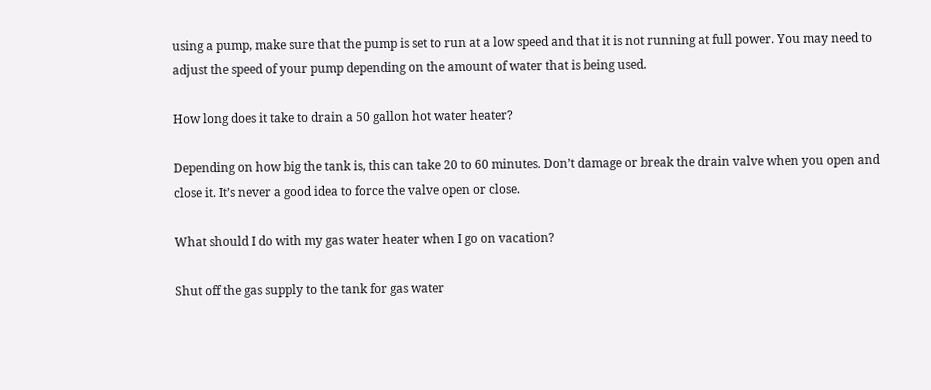using a pump, make sure that the pump is set to run at a low speed and that it is not running at full power. You may need to adjust the speed of your pump depending on the amount of water that is being used.

How long does it take to drain a 50 gallon hot water heater?

Depending on how big the tank is, this can take 20 to 60 minutes. Don’t damage or break the drain valve when you open and close it. It’s never a good idea to force the valve open or close.

What should I do with my gas water heater when I go on vacation?

Shut off the gas supply to the tank for gas water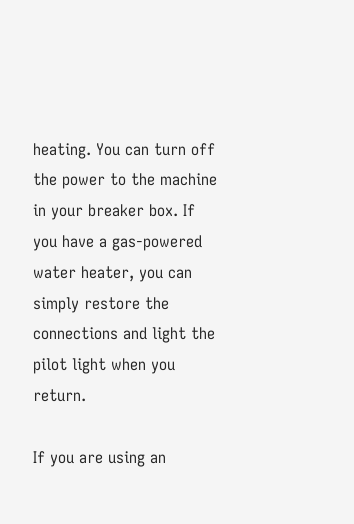heating. You can turn off the power to the machine in your breaker box. If you have a gas-powered water heater, you can simply restore the connections and light the pilot light when you return.

If you are using an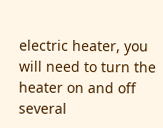electric heater, you will need to turn the heater on and off several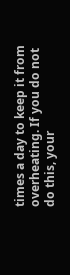times a day to keep it from overheating. If you do not do this, your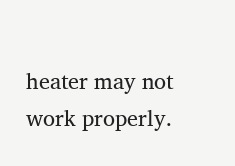heater may not work properly.